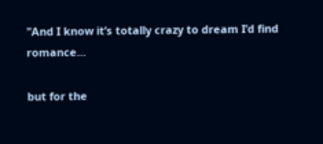"And I know it’s totally crazy to dream I’d find romance…

but for the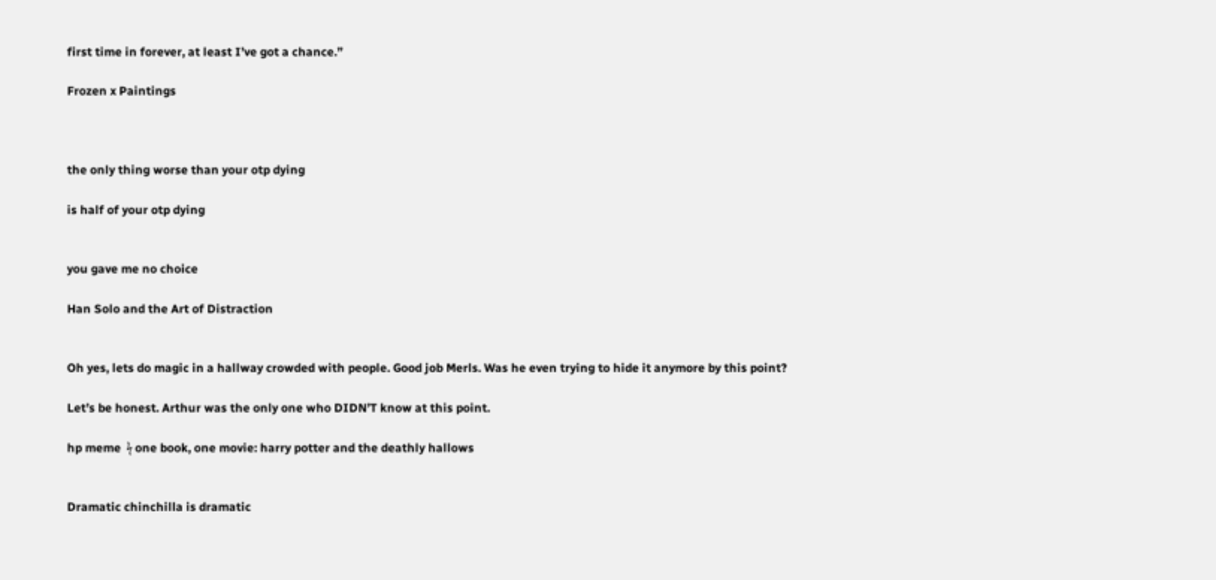first time in forever, at least I’ve got a chance.”

Frozen x Paintings



the only thing worse than your otp dying

is half of your otp dying


you gave me no choice

Han Solo and the Art of Distraction


Oh yes, lets do magic in a hallway crowded with people. Good job Merls. Was he even trying to hide it anymore by this point?

Let’s be honest. Arthur was the only one who DIDN’T know at this point.

hp meme  ϟ one book, one movie: harry potter and the deathly hallows


Dramatic chinchilla is dramatic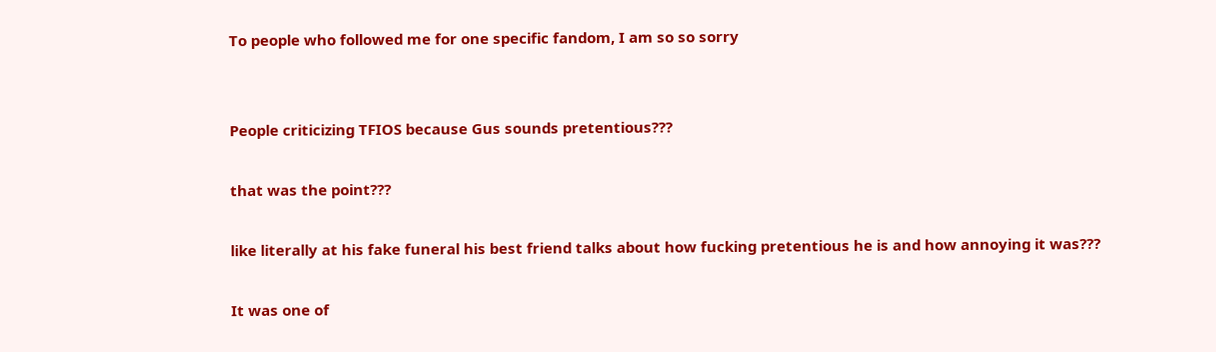To people who followed me for one specific fandom, I am so so sorry


People criticizing TFIOS because Gus sounds pretentious???

that was the point???

like literally at his fake funeral his best friend talks about how fucking pretentious he is and how annoying it was???

It was one of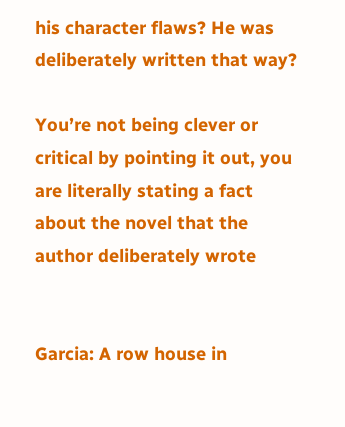his character flaws? He was deliberately written that way?

You’re not being clever or critical by pointing it out, you are literally stating a fact about the novel that the author deliberately wrote


Garcia: A row house in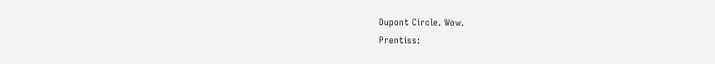Dupont Circle. Wow.
Prentiss: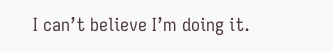I can’t believe I’m doing it.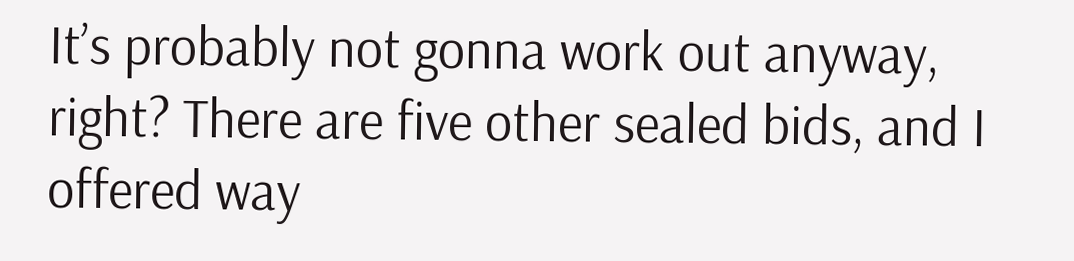It’s probably not gonna work out anyway, right? There are five other sealed bids, and I offered way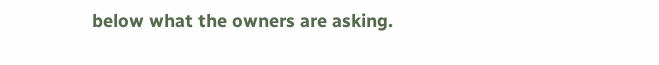below what the owners are asking.